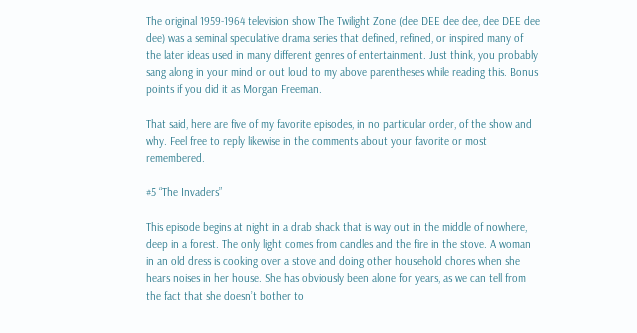The original 1959-1964 television show The Twilight Zone (dee DEE dee dee, dee DEE dee dee) was a seminal speculative drama series that defined, refined, or inspired many of the later ideas used in many different genres of entertainment. Just think, you probably sang along in your mind or out loud to my above parentheses while reading this. Bonus points if you did it as Morgan Freeman.

That said, here are five of my favorite episodes, in no particular order, of the show and why. Feel free to reply likewise in the comments about your favorite or most remembered.

#5 “The Invaders”

This episode begins at night in a drab shack that is way out in the middle of nowhere, deep in a forest. The only light comes from candles and the fire in the stove. A woman in an old dress is cooking over a stove and doing other household chores when she hears noises in her house. She has obviously been alone for years, as we can tell from the fact that she doesn’t bother to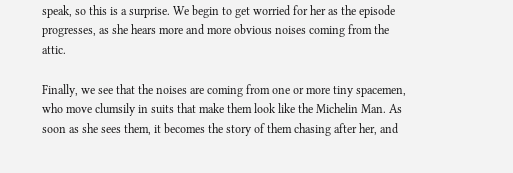speak, so this is a surprise. We begin to get worried for her as the episode progresses, as she hears more and more obvious noises coming from the attic.

Finally, we see that the noises are coming from one or more tiny spacemen, who move clumsily in suits that make them look like the Michelin Man. As soon as she sees them, it becomes the story of them chasing after her, and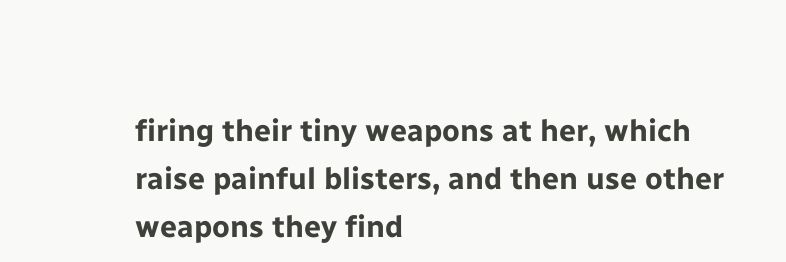firing their tiny weapons at her, which raise painful blisters, and then use other weapons they find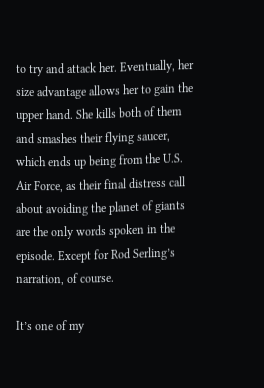to try and attack her. Eventually, her size advantage allows her to gain the upper hand. She kills both of them and smashes their flying saucer, which ends up being from the U.S. Air Force, as their final distress call about avoiding the planet of giants are the only words spoken in the episode. Except for Rod Serling’s narration, of course.

It’s one of my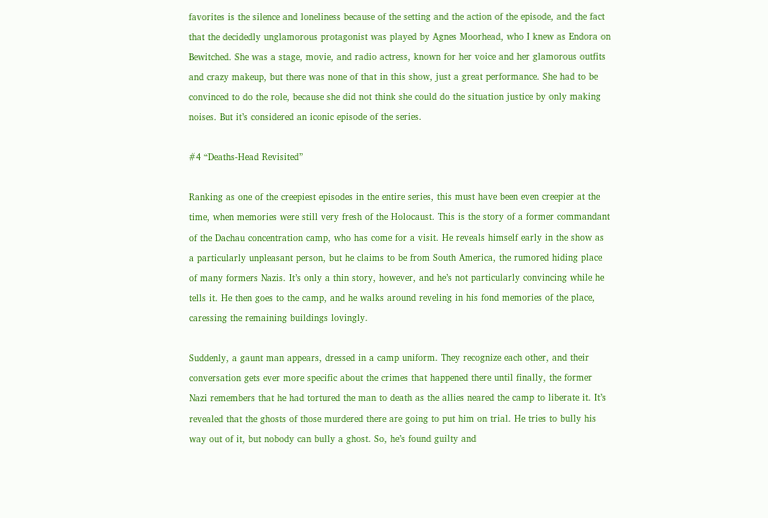favorites is the silence and loneliness because of the setting and the action of the episode, and the fact that the decidedly unglamorous protagonist was played by Agnes Moorhead, who I knew as Endora on Bewitched. She was a stage, movie, and radio actress, known for her voice and her glamorous outfits and crazy makeup, but there was none of that in this show, just a great performance. She had to be convinced to do the role, because she did not think she could do the situation justice by only making noises. But it’s considered an iconic episode of the series.

#4 “Deaths-Head Revisited”

Ranking as one of the creepiest episodes in the entire series, this must have been even creepier at the time, when memories were still very fresh of the Holocaust. This is the story of a former commandant of the Dachau concentration camp, who has come for a visit. He reveals himself early in the show as a particularly unpleasant person, but he claims to be from South America, the rumored hiding place of many formers Nazis. It’s only a thin story, however, and he’s not particularly convincing while he tells it. He then goes to the camp, and he walks around reveling in his fond memories of the place, caressing the remaining buildings lovingly.

Suddenly, a gaunt man appears, dressed in a camp uniform. They recognize each other, and their conversation gets ever more specific about the crimes that happened there until finally, the former Nazi remembers that he had tortured the man to death as the allies neared the camp to liberate it. It’s revealed that the ghosts of those murdered there are going to put him on trial. He tries to bully his way out of it, but nobody can bully a ghost. So, he’s found guilty and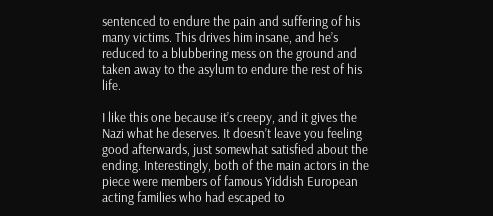sentenced to endure the pain and suffering of his many victims. This drives him insane, and he’s reduced to a blubbering mess on the ground and taken away to the asylum to endure the rest of his life.

I like this one because it’s creepy, and it gives the Nazi what he deserves. It doesn’t leave you feeling good afterwards, just somewhat satisfied about the ending. Interestingly, both of the main actors in the piece were members of famous Yiddish European acting families who had escaped to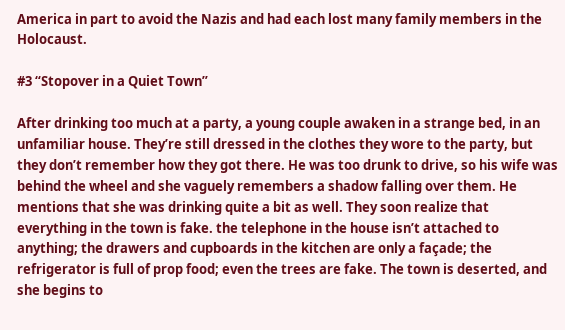America in part to avoid the Nazis and had each lost many family members in the Holocaust.

#3 “Stopover in a Quiet Town”

After drinking too much at a party, a young couple awaken in a strange bed, in an unfamiliar house. They’re still dressed in the clothes they wore to the party, but they don’t remember how they got there. He was too drunk to drive, so his wife was behind the wheel and she vaguely remembers a shadow falling over them. He mentions that she was drinking quite a bit as well. They soon realize that everything in the town is fake. the telephone in the house isn’t attached to anything; the drawers and cupboards in the kitchen are only a façade; the refrigerator is full of prop food; even the trees are fake. The town is deserted, and she begins to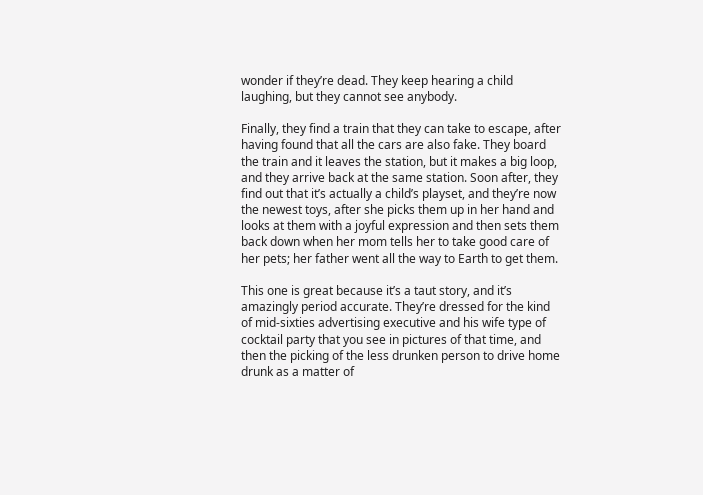wonder if they’re dead. They keep hearing a child laughing, but they cannot see anybody.

Finally, they find a train that they can take to escape, after having found that all the cars are also fake. They board the train and it leaves the station, but it makes a big loop, and they arrive back at the same station. Soon after, they find out that it’s actually a child’s playset, and they’re now the newest toys, after she picks them up in her hand and looks at them with a joyful expression and then sets them back down when her mom tells her to take good care of her pets; her father went all the way to Earth to get them.

This one is great because it’s a taut story, and it’s amazingly period accurate. They’re dressed for the kind of mid-sixties advertising executive and his wife type of cocktail party that you see in pictures of that time, and then the picking of the less drunken person to drive home drunk as a matter of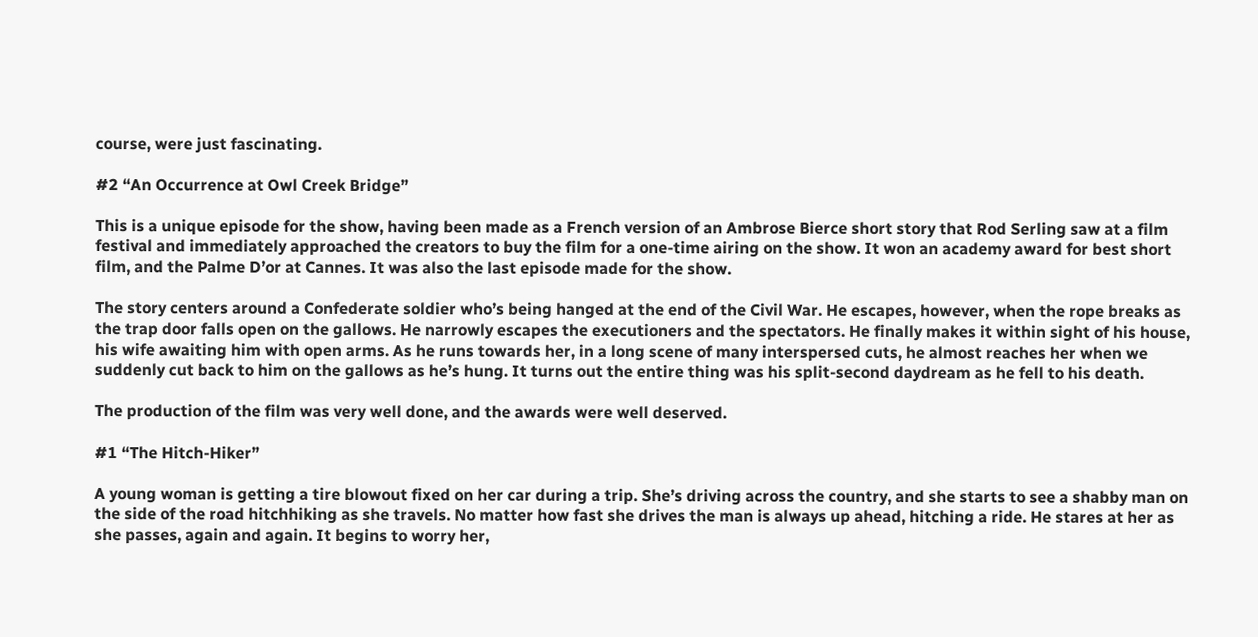course, were just fascinating.

#2 “An Occurrence at Owl Creek Bridge”

This is a unique episode for the show, having been made as a French version of an Ambrose Bierce short story that Rod Serling saw at a film festival and immediately approached the creators to buy the film for a one-time airing on the show. It won an academy award for best short film, and the Palme D’or at Cannes. It was also the last episode made for the show.

The story centers around a Confederate soldier who’s being hanged at the end of the Civil War. He escapes, however, when the rope breaks as the trap door falls open on the gallows. He narrowly escapes the executioners and the spectators. He finally makes it within sight of his house, his wife awaiting him with open arms. As he runs towards her, in a long scene of many interspersed cuts, he almost reaches her when we suddenly cut back to him on the gallows as he’s hung. It turns out the entire thing was his split-second daydream as he fell to his death.

The production of the film was very well done, and the awards were well deserved.

#1 “The Hitch-Hiker”

A young woman is getting a tire blowout fixed on her car during a trip. She’s driving across the country, and she starts to see a shabby man on the side of the road hitchhiking as she travels. No matter how fast she drives the man is always up ahead, hitching a ride. He stares at her as she passes, again and again. It begins to worry her,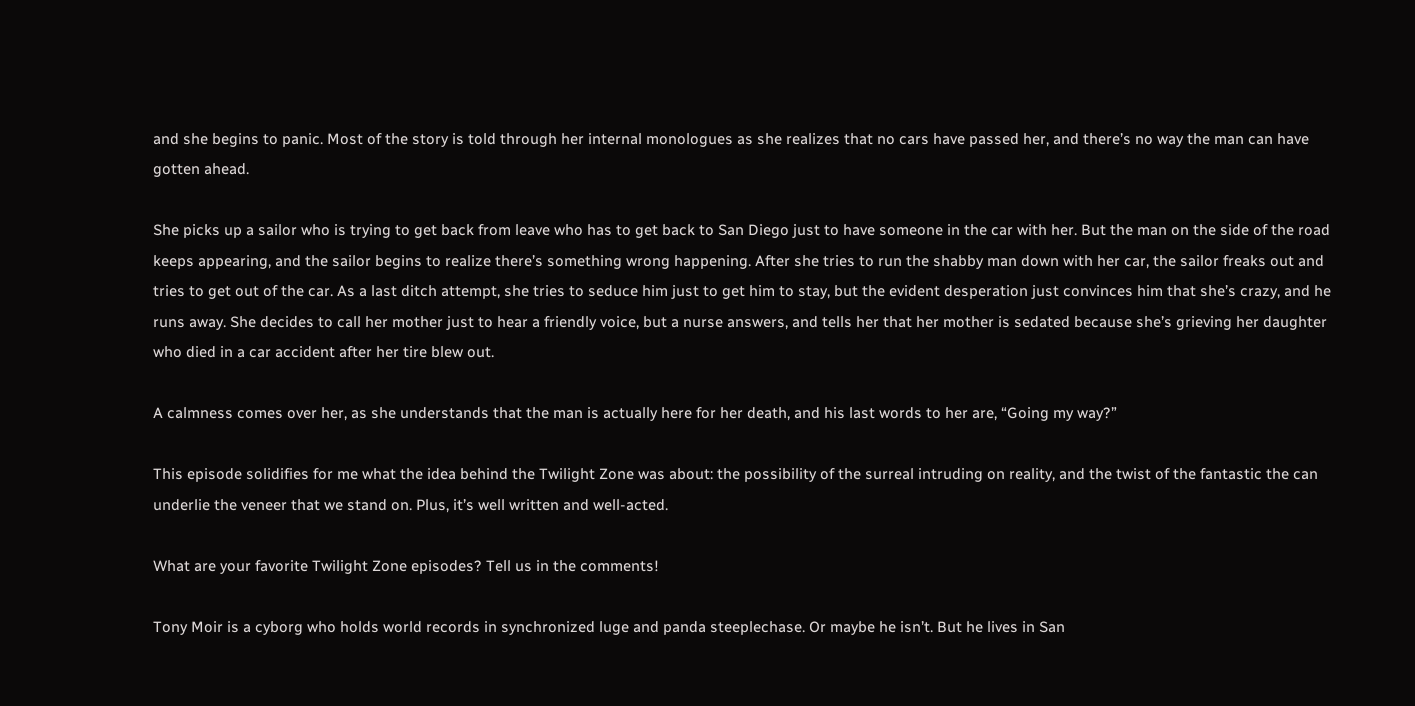and she begins to panic. Most of the story is told through her internal monologues as she realizes that no cars have passed her, and there’s no way the man can have gotten ahead.

She picks up a sailor who is trying to get back from leave who has to get back to San Diego just to have someone in the car with her. But the man on the side of the road keeps appearing, and the sailor begins to realize there’s something wrong happening. After she tries to run the shabby man down with her car, the sailor freaks out and tries to get out of the car. As a last ditch attempt, she tries to seduce him just to get him to stay, but the evident desperation just convinces him that she’s crazy, and he runs away. She decides to call her mother just to hear a friendly voice, but a nurse answers, and tells her that her mother is sedated because she’s grieving her daughter who died in a car accident after her tire blew out.

A calmness comes over her, as she understands that the man is actually here for her death, and his last words to her are, “Going my way?”

This episode solidifies for me what the idea behind the Twilight Zone was about: the possibility of the surreal intruding on reality, and the twist of the fantastic the can underlie the veneer that we stand on. Plus, it’s well written and well-acted.

What are your favorite Twilight Zone episodes? Tell us in the comments!

Tony Moir is a cyborg who holds world records in synchronized luge and panda steeplechase. Or maybe he isn’t. But he lives in San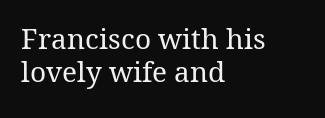Francisco with his lovely wife and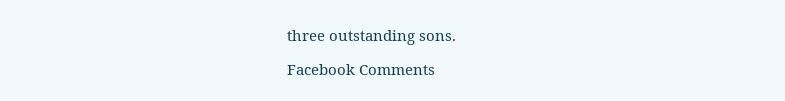three outstanding sons.

Facebook Comments